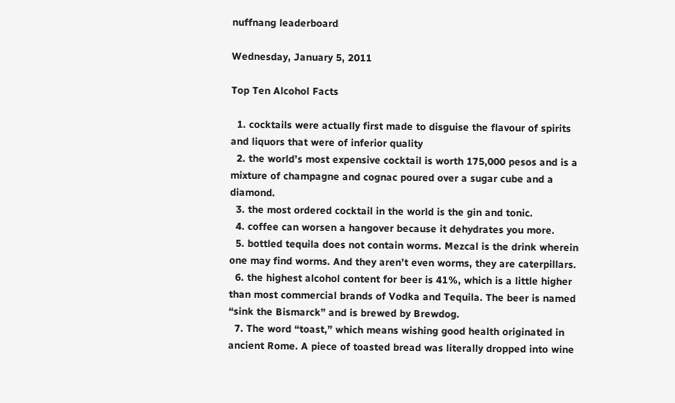nuffnang leaderboard

Wednesday, January 5, 2011

Top Ten Alcohol Facts

  1. cocktails were actually first made to disguise the flavour of spirits and liquors that were of inferior quality
  2. the world’s most expensive cocktail is worth 175,000 pesos and is a mixture of champagne and cognac poured over a sugar cube and a diamond.
  3. the most ordered cocktail in the world is the gin and tonic.
  4. coffee can worsen a hangover because it dehydrates you more.
  5. bottled tequila does not contain worms. Mezcal is the drink wherein one may find worms. And they aren’t even worms, they are caterpillars.
  6. the highest alcohol content for beer is 41%, which is a little higher than most commercial brands of Vodka and Tequila. The beer is named “sink the Bismarck” and is brewed by Brewdog.
  7. The word “toast,” which means wishing good health originated in ancient Rome. A piece of toasted bread was literally dropped into wine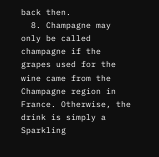back then.
  8. Champagne may only be called champagne if the grapes used for the wine came from the Champagne region in France. Otherwise, the drink is simply a Sparkling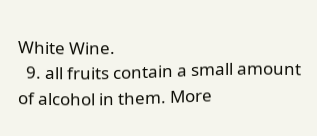White Wine.
  9. all fruits contain a small amount of alcohol in them. More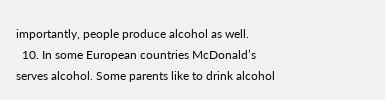importantly, people produce alcohol as well.
  10. In some European countries McDonald’s serves alcohol. Some parents like to drink alcohol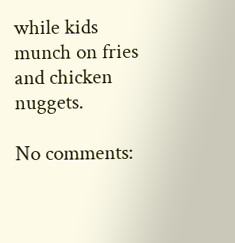while kids munch on fries and chicken nuggets.

No comments: